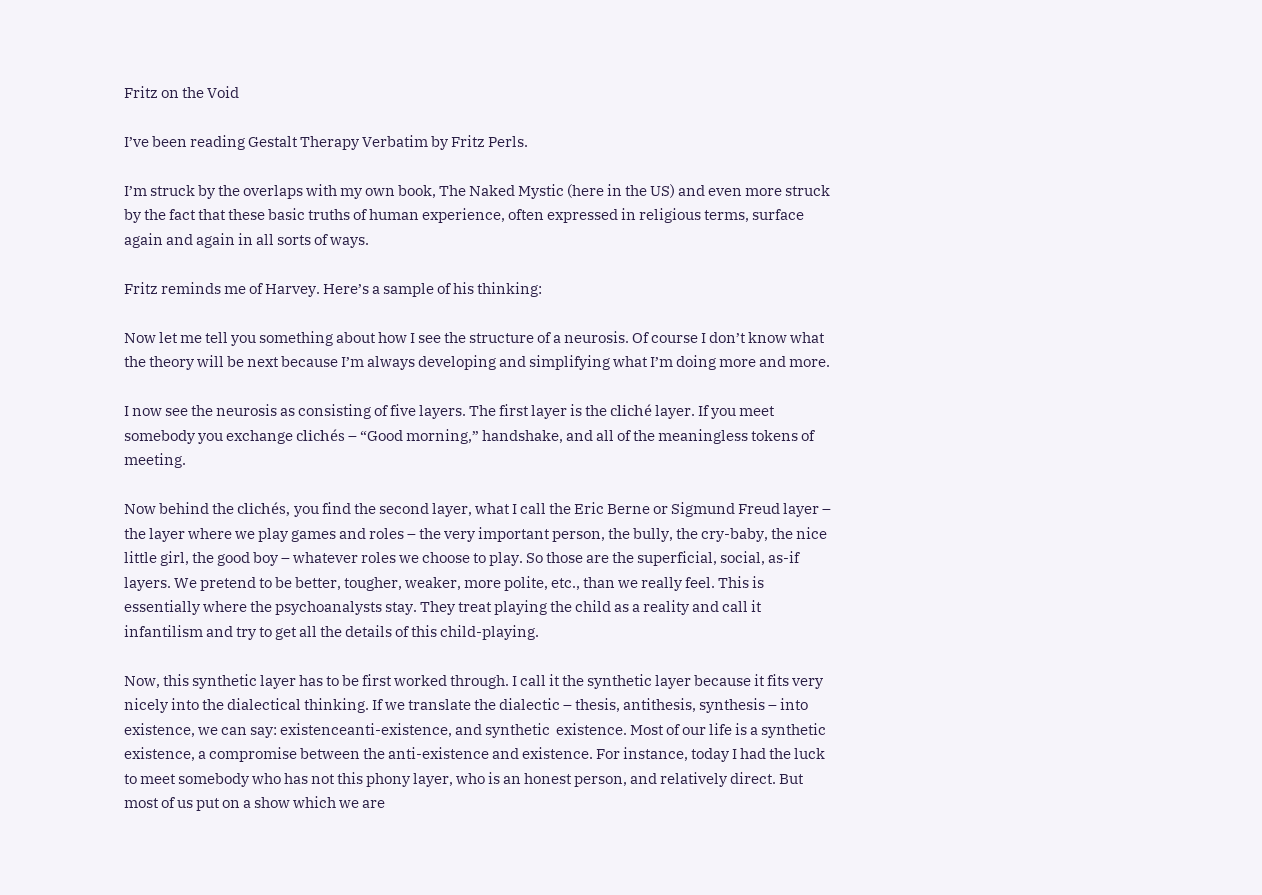Fritz on the Void

I’ve been reading Gestalt Therapy Verbatim by Fritz Perls.

I’m struck by the overlaps with my own book, The Naked Mystic (here in the US) and even more struck by the fact that these basic truths of human experience, often expressed in religious terms, surface again and again in all sorts of ways.

Fritz reminds me of Harvey. Here’s a sample of his thinking:

Now let me tell you something about how I see the structure of a neurosis. Of course I don’t know what the theory will be next because I’m always developing and simplifying what I’m doing more and more.

I now see the neurosis as consisting of five layers. The first layer is the cliché layer. If you meet somebody you exchange clichés – “Good morning,” handshake, and all of the meaningless tokens of meeting.

Now behind the clichés, you find the second layer, what I call the Eric Berne or Sigmund Freud layer – the layer where we play games and roles – the very important person, the bully, the cry-baby, the nice little girl, the good boy – whatever roles we choose to play. So those are the superficial, social, as-if layers. We pretend to be better, tougher, weaker, more polite, etc., than we really feel. This is essentially where the psychoanalysts stay. They treat playing the child as a reality and call it infantilism and try to get all the details of this child-playing.

Now, this synthetic layer has to be first worked through. I call it the synthetic layer because it fits very nicely into the dialectical thinking. If we translate the dialectic – thesis, antithesis, synthesis – into existence, we can say: existenceanti-existence, and synthetic  existence. Most of our life is a synthetic existence, a compromise between the anti-existence and existence. For instance, today I had the luck to meet somebody who has not this phony layer, who is an honest person, and relatively direct. But most of us put on a show which we are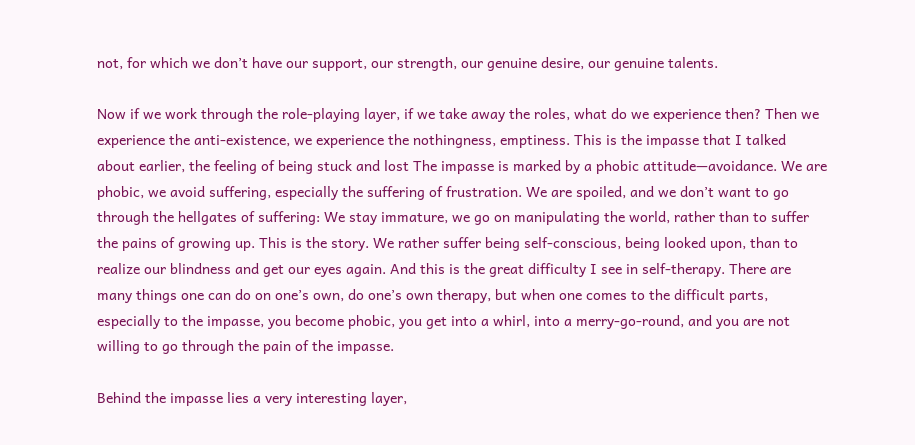not, for which we don’t have our support, our strength, our genuine desire, our genuine talents.

Now if we work through the role-playing layer, if we take away the roles, what do we experience then? Then we experience the anti-existence, we experience the nothingness, emptiness. This is the impasse that I talked about earlier, the feeling of being stuck and lost The impasse is marked by a phobic attitude—avoidance. We are phobic, we avoid suffering, especially the suffering of frustration. We are spoiled, and we don’t want to go through the hellgates of suffering: We stay immature, we go on manipulating the world, rather than to suffer the pains of growing up. This is the story. We rather suffer being self-conscious, being looked upon, than to realize our blindness and get our eyes again. And this is the great difficulty I see in self-therapy. There are many things one can do on one’s own, do one’s own therapy, but when one comes to the difficult parts, especially to the impasse, you become phobic, you get into a whirl, into a merry-go-round, and you are not willing to go through the pain of the impasse.

Behind the impasse lies a very interesting layer,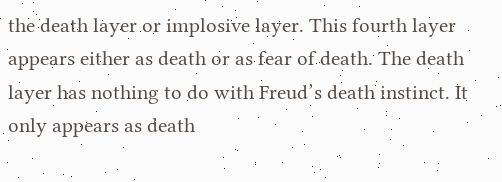the death layer or implosive layer. This fourth layer appears either as death or as fear of death. The death layer has nothing to do with Freud’s death instinct. It only appears as death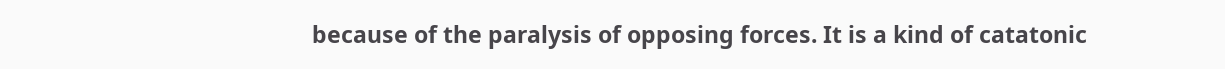because of the paralysis of opposing forces. It is a kind of catatonic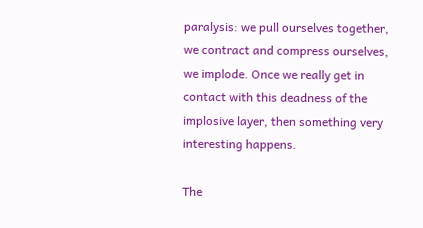paralysis: we pull ourselves together, we contract and compress ourselves, we implode. Once we really get in contact with this deadness of the implosive layer, then something very interesting happens.

The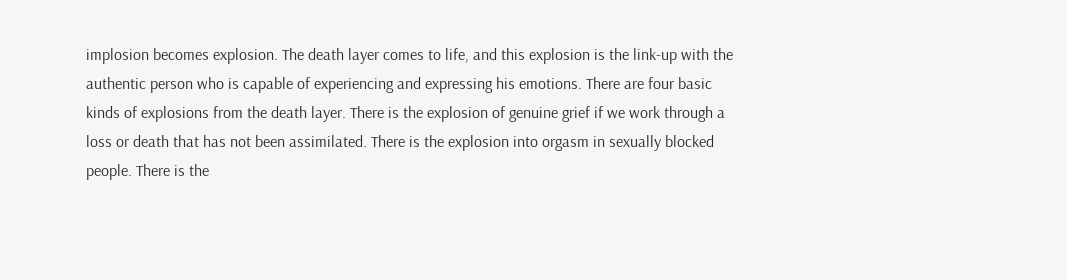implosion becomes explosion. The death layer comes to life, and this explosion is the link-up with the authentic person who is capable of experiencing and expressing his emotions. There are four basic kinds of explosions from the death layer. There is the explosion of genuine grief if we work through a loss or death that has not been assimilated. There is the explosion into orgasm in sexually blocked people. There is the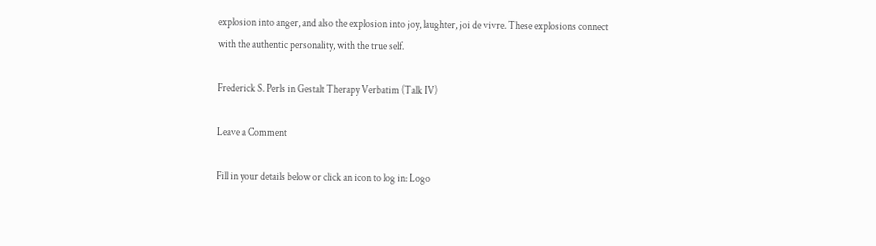explosion into anger, and also the explosion into joy, laughter, joi de vivre. These explosions connect with the authentic personality, with the true self.

Frederick S. Perls in Gestalt Therapy Verbatim (Talk IV)

Leave a Comment

Fill in your details below or click an icon to log in: Logo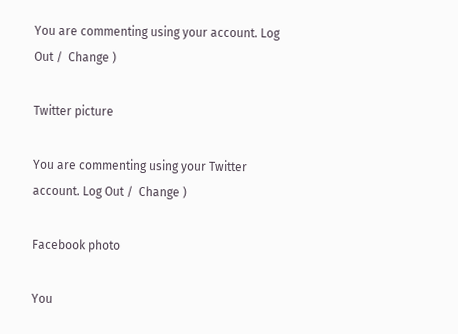You are commenting using your account. Log Out /  Change )

Twitter picture

You are commenting using your Twitter account. Log Out /  Change )

Facebook photo

You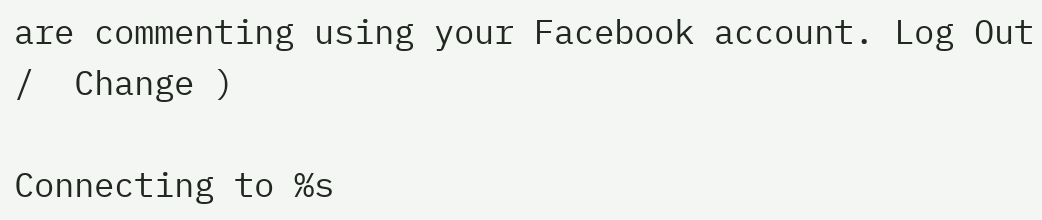are commenting using your Facebook account. Log Out /  Change )

Connecting to %s